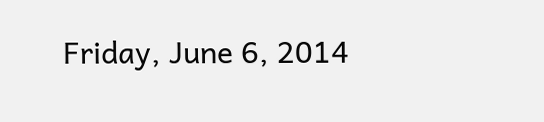Friday, June 6, 2014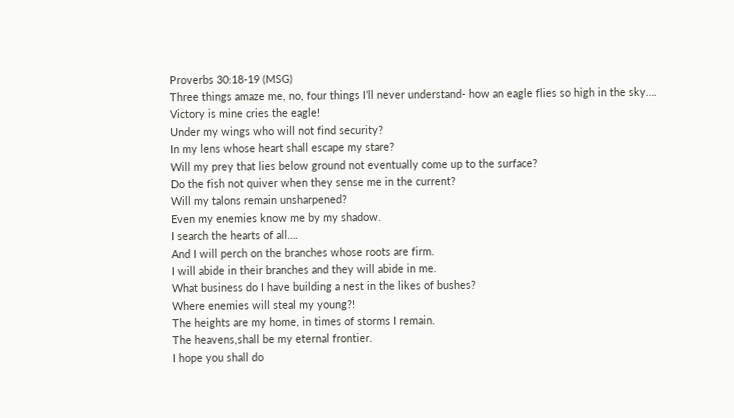Proverbs 30:18-19 (MSG)
Three things amaze me, no, four things I’ll never understand- how an eagle flies so high in the sky….
Victory is mine cries the eagle!
Under my wings who will not find security?
In my lens whose heart shall escape my stare?
Will my prey that lies below ground not eventually come up to the surface?
Do the fish not quiver when they sense me in the current?
Will my talons remain unsharpened?
Even my enemies know me by my shadow.
I search the hearts of all….
And I will perch on the branches whose roots are firm.
I will abide in their branches and they will abide in me.
What business do I have building a nest in the likes of bushes?
Where enemies will steal my young?!
The heights are my home, in times of storms I remain.
The heavens,shall be my eternal frontier.
I hope you shall do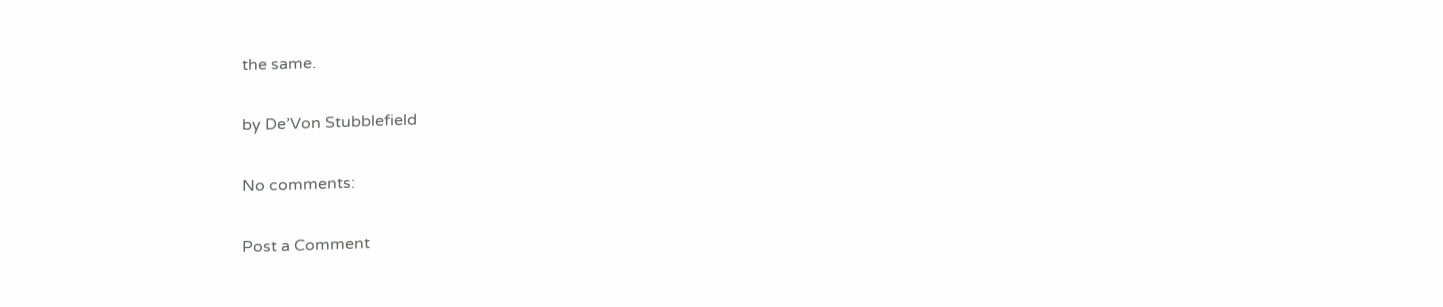the same.

by De’Von Stubblefield

No comments:

Post a Comment